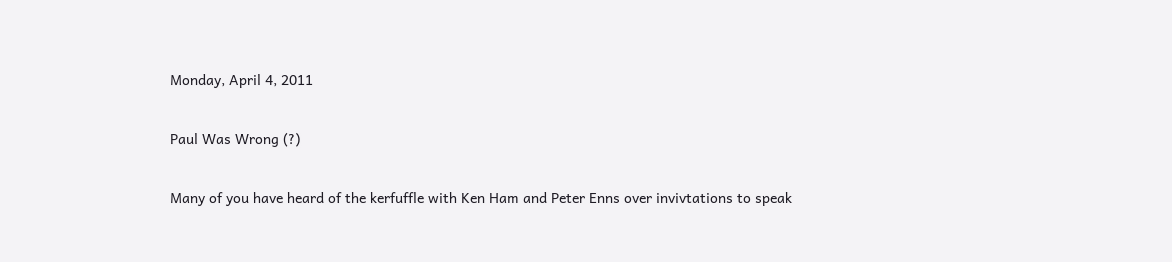Monday, April 4, 2011

Paul Was Wrong (?)

Many of you have heard of the kerfuffle with Ken Ham and Peter Enns over invivtations to speak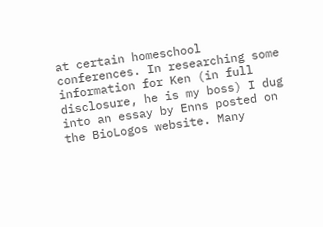at certain homeschool conferences. In researching some information for Ken (in full disclosure, he is my boss) I dug into an essay by Enns posted on the BioLogos website. Many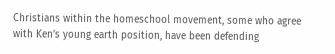Christians within the homeschool movement, some who agree with Ken’s young earth position, have been defending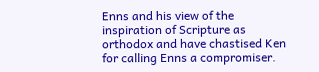Enns and his view of the inspiration of Scripture as orthodox and have chastised Ken for calling Enns a compromiser.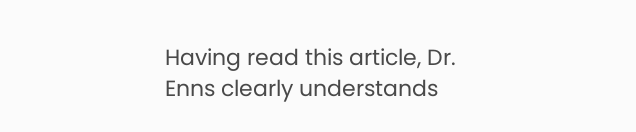Having read this article, Dr. Enns clearly understands